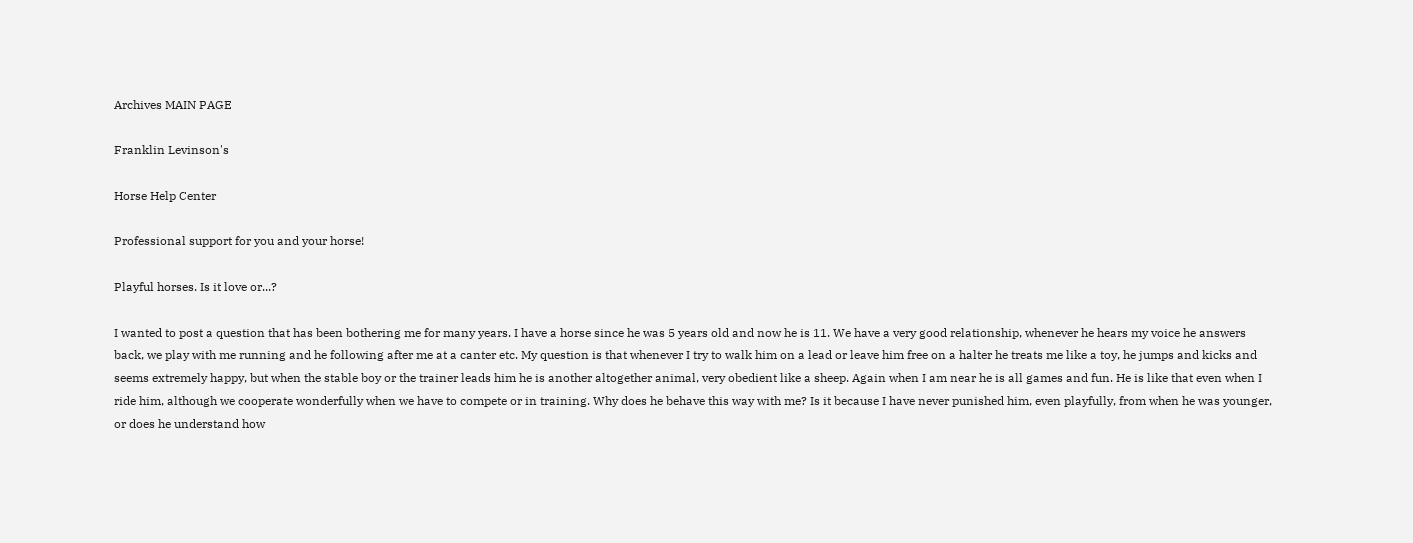Archives MAIN PAGE

Franklin Levinson's

Horse Help Center

Professional support for you and your horse!

Playful horses. Is it love or...?

I wanted to post a question that has been bothering me for many years. I have a horse since he was 5 years old and now he is 11. We have a very good relationship, whenever he hears my voice he answers back, we play with me running and he following after me at a canter etc. My question is that whenever I try to walk him on a lead or leave him free on a halter he treats me like a toy, he jumps and kicks and seems extremely happy, but when the stable boy or the trainer leads him he is another altogether animal, very obedient like a sheep. Again when I am near he is all games and fun. He is like that even when I ride him, although we cooperate wonderfully when we have to compete or in training. Why does he behave this way with me? Is it because I have never punished him, even playfully, from when he was younger, or does he understand how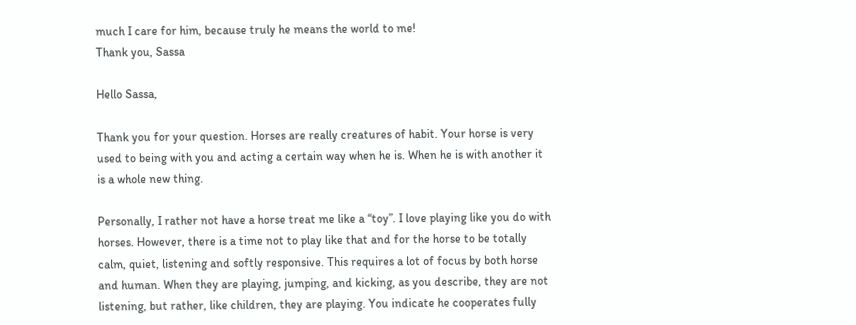much I care for him, because truly he means the world to me!
Thank you, Sassa

Hello Sassa,

Thank you for your question. Horses are really creatures of habit. Your horse is very used to being with you and acting a certain way when he is. When he is with another it is a whole new thing.

Personally, I rather not have a horse treat me like a “toy”. I love playing like you do with horses. However, there is a time not to play like that and for the horse to be totally calm, quiet, listening and softly responsive. This requires a lot of focus by both horse and human. When they are playing, jumping, and kicking, as you describe, they are not listening, but rather, like children, they are playing. You indicate he cooperates fully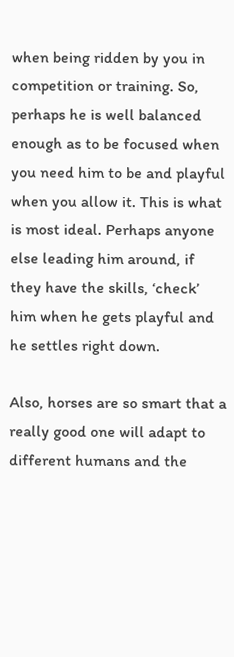when being ridden by you in competition or training. So, perhaps he is well balanced enough as to be focused when you need him to be and playful when you allow it. This is what is most ideal. Perhaps anyone else leading him around, if they have the skills, ‘check’ him when he gets playful and he settles right down.

Also, horses are so smart that a really good one will adapt to different humans and the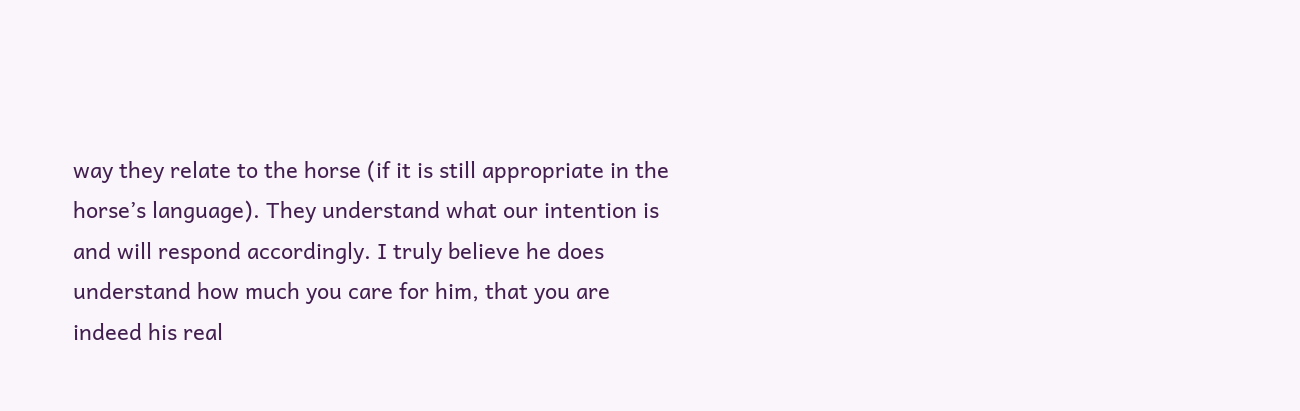way they relate to the horse (if it is still appropriate in the horse’s language). They understand what our intention is and will respond accordingly. I truly believe he does understand how much you care for him, that you are indeed his real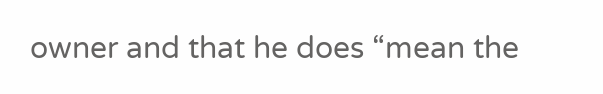owner and that he does “mean the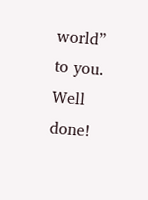world” to you. Well done!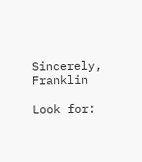Sincerely, Franklin

Look for: